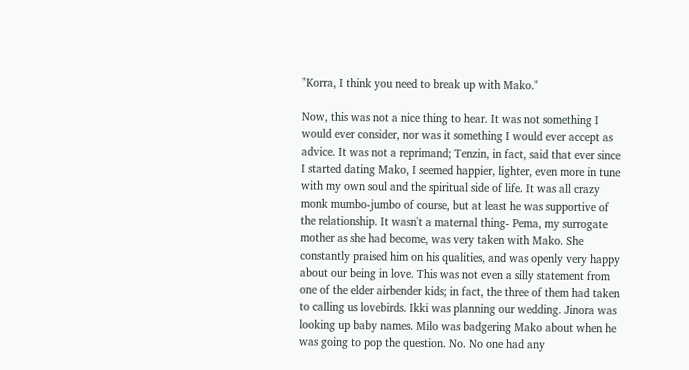"Korra, I think you need to break up with Mako."

Now, this was not a nice thing to hear. It was not something I would ever consider, nor was it something I would ever accept as advice. It was not a reprimand; Tenzin, in fact, said that ever since I started dating Mako, I seemed happier, lighter, even more in tune with my own soul and the spiritual side of life. It was all crazy monk mumbo-jumbo of course, but at least he was supportive of the relationship. It wasn't a maternal thing- Pema, my surrogate mother as she had become, was very taken with Mako. She constantly praised him on his qualities, and was openly very happy about our being in love. This was not even a silly statement from one of the elder airbender kids; in fact, the three of them had taken to calling us lovebirds. Ikki was planning our wedding. Jinora was looking up baby names. Milo was badgering Mako about when he was going to pop the question. No. No one had any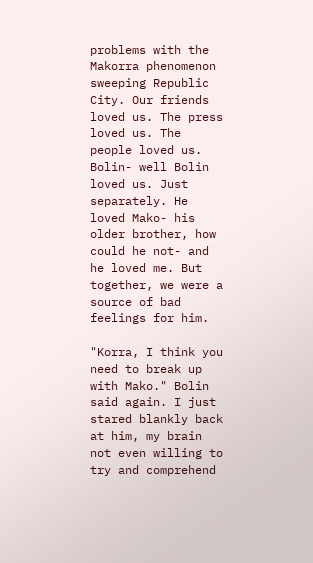problems with the Makorra phenomenon sweeping Republic City. Our friends loved us. The press loved us. The people loved us. Bolin- well Bolin loved us. Just separately. He loved Mako- his older brother, how could he not- and he loved me. But together, we were a source of bad feelings for him.

"Korra, I think you need to break up with Mako." Bolin said again. I just stared blankly back at him, my brain not even willing to try and comprehend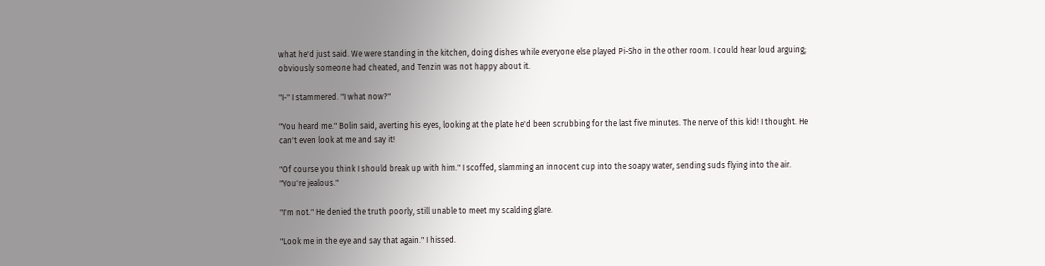what he'd just said. We were standing in the kitchen, doing dishes while everyone else played Pi-Sho in the other room. I could hear loud arguing; obviously someone had cheated, and Tenzin was not happy about it.

"I-" I stammered. "I what now?"

"You heard me." Bolin said, averting his eyes, looking at the plate he'd been scrubbing for the last five minutes. The nerve of this kid! I thought. He can't even look at me and say it!

"Of course you think I should break up with him." I scoffed, slamming an innocent cup into the soapy water, sending suds flying into the air. "You're jealous."

"I'm not." He denied the truth poorly, still unable to meet my scalding glare.

"Look me in the eye and say that again." I hissed.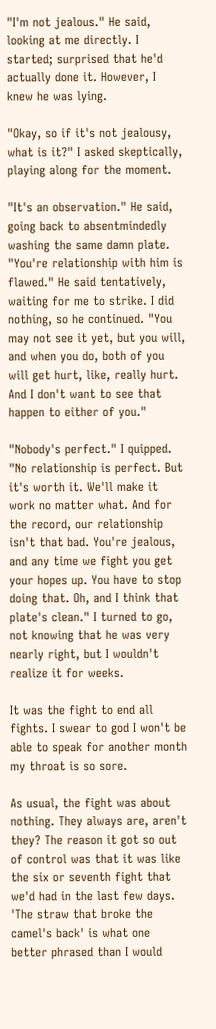"I'm not jealous." He said, looking at me directly. I started; surprised that he'd actually done it. However, I knew he was lying.

"Okay, so if it's not jealousy, what is it?" I asked skeptically, playing along for the moment.

"It's an observation." He said, going back to absentmindedly washing the same damn plate. "You're relationship with him is flawed." He said tentatively, waiting for me to strike. I did nothing, so he continued. "You may not see it yet, but you will, and when you do, both of you will get hurt, like, really hurt. And I don't want to see that happen to either of you."

"Nobody's perfect." I quipped. "No relationship is perfect. But it's worth it. We'll make it work no matter what. And for the record, our relationship isn't that bad. You're jealous, and any time we fight you get your hopes up. You have to stop doing that. Oh, and I think that plate's clean." I turned to go, not knowing that he was very nearly right, but I wouldn't realize it for weeks.

It was the fight to end all fights. I swear to god I won't be able to speak for another month my throat is so sore.

As usual, the fight was about nothing. They always are, aren't they? The reason it got so out of control was that it was like the six or seventh fight that we'd had in the last few days. 'The straw that broke the camel's back' is what one better phrased than I would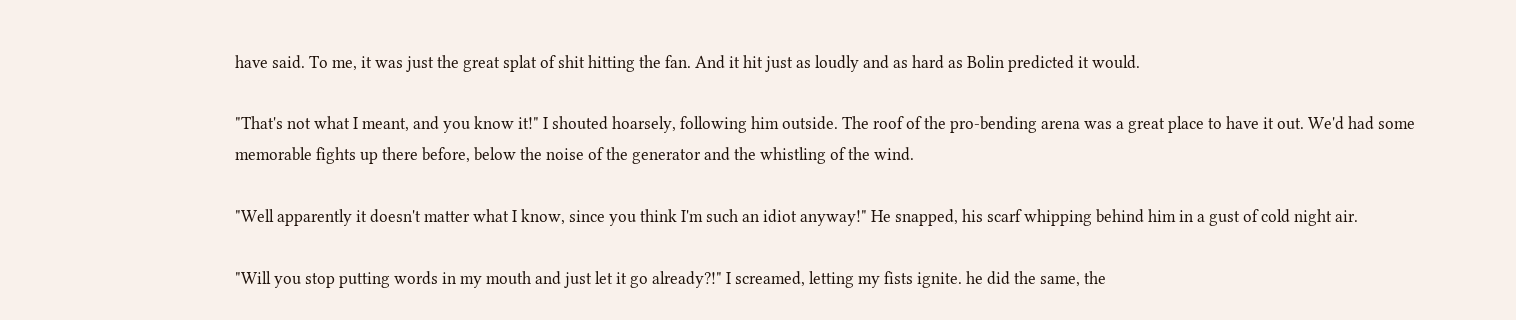have said. To me, it was just the great splat of shit hitting the fan. And it hit just as loudly and as hard as Bolin predicted it would.

"That's not what I meant, and you know it!" I shouted hoarsely, following him outside. The roof of the pro-bending arena was a great place to have it out. We'd had some memorable fights up there before, below the noise of the generator and the whistling of the wind.

"Well apparently it doesn't matter what I know, since you think I'm such an idiot anyway!" He snapped, his scarf whipping behind him in a gust of cold night air.

"Will you stop putting words in my mouth and just let it go already?!" I screamed, letting my fists ignite. he did the same, the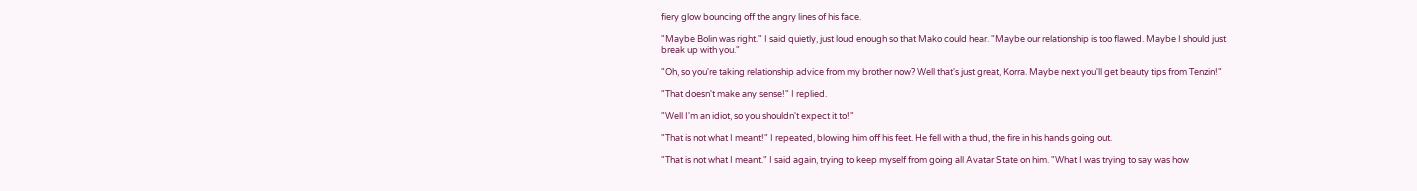fiery glow bouncing off the angry lines of his face.

"Maybe Bolin was right." I said quietly, just loud enough so that Mako could hear. "Maybe our relationship is too flawed. Maybe I should just break up with you."

"Oh, so you're taking relationship advice from my brother now? Well that's just great, Korra. Maybe next you'll get beauty tips from Tenzin!"

"That doesn't make any sense!" I replied.

"Well I'm an idiot, so you shouldn't expect it to!"

"That is not what I meant!" I repeated, blowing him off his feet. He fell with a thud, the fire in his hands going out.

"That is not what I meant." I said again, trying to keep myself from going all Avatar State on him. "What I was trying to say was how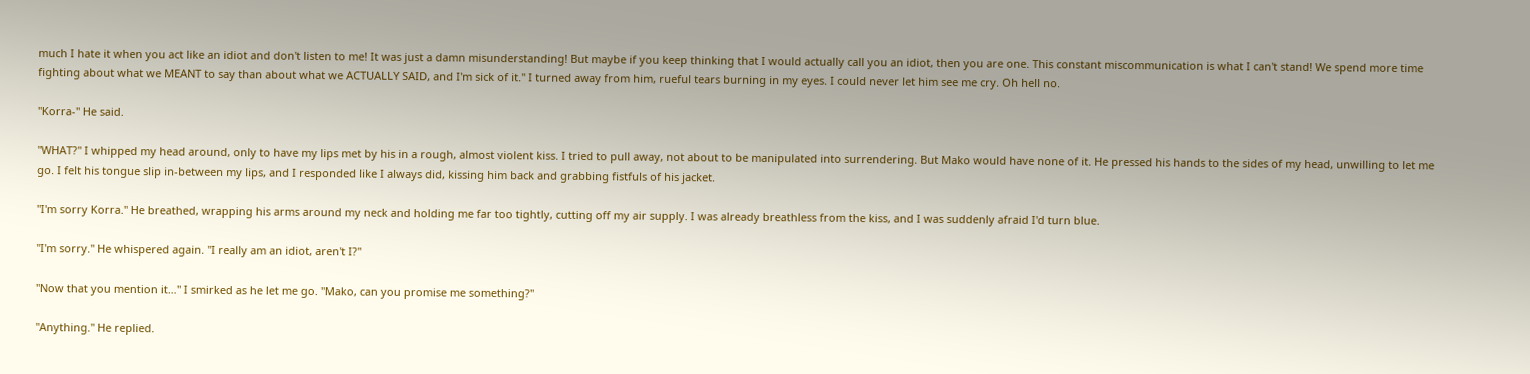much I hate it when you act like an idiot and don't listen to me! It was just a damn misunderstanding! But maybe if you keep thinking that I would actually call you an idiot, then you are one. This constant miscommunication is what I can't stand! We spend more time fighting about what we MEANT to say than about what we ACTUALLY SAID, and I'm sick of it." I turned away from him, rueful tears burning in my eyes. I could never let him see me cry. Oh hell no.

"Korra-" He said.

"WHAT?" I whipped my head around, only to have my lips met by his in a rough, almost violent kiss. I tried to pull away, not about to be manipulated into surrendering. But Mako would have none of it. He pressed his hands to the sides of my head, unwilling to let me go. I felt his tongue slip in-between my lips, and I responded like I always did, kissing him back and grabbing fistfuls of his jacket.

"I'm sorry Korra." He breathed, wrapping his arms around my neck and holding me far too tightly, cutting off my air supply. I was already breathless from the kiss, and I was suddenly afraid I'd turn blue.

"I'm sorry." He whispered again. "I really am an idiot, aren't I?"

"Now that you mention it…" I smirked as he let me go. "Mako, can you promise me something?"

"Anything." He replied.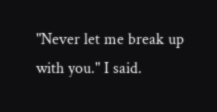"Never let me break up with you." I said.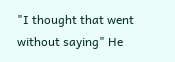"I thought that went without saying" He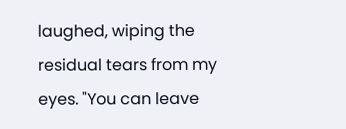laughed, wiping the residual tears from my eyes. "You can leave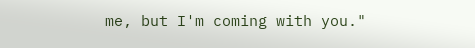me, but I'm coming with you."